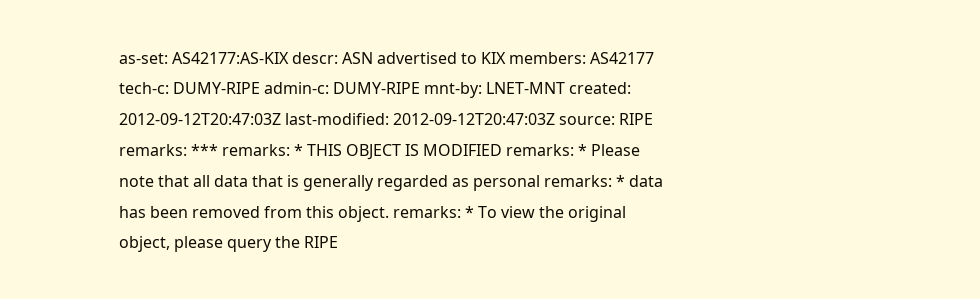as-set: AS42177:AS-KIX descr: ASN advertised to KIX members: AS42177 tech-c: DUMY-RIPE admin-c: DUMY-RIPE mnt-by: LNET-MNT created: 2012-09-12T20:47:03Z last-modified: 2012-09-12T20:47:03Z source: RIPE remarks: *** remarks: * THIS OBJECT IS MODIFIED remarks: * Please note that all data that is generally regarded as personal remarks: * data has been removed from this object. remarks: * To view the original object, please query the RIPE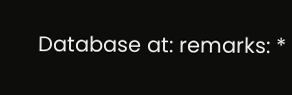Database at: remarks: *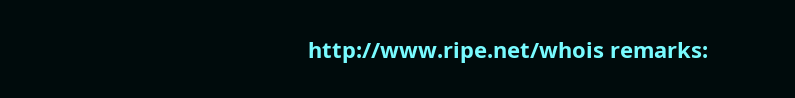http://www.ripe.net/whois remarks: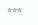***